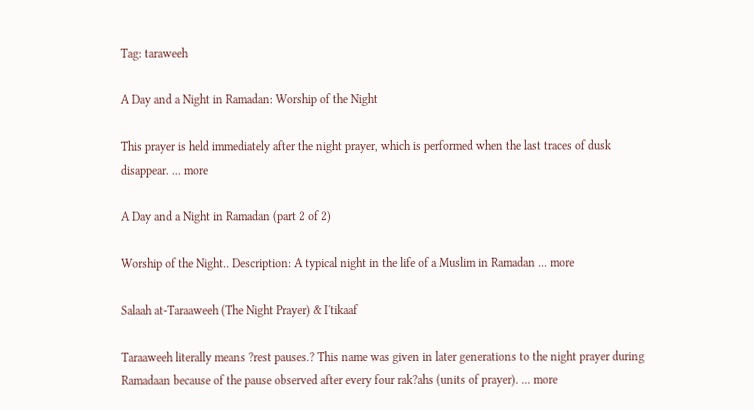Tag: taraweeh

A Day and a Night in Ramadan: Worship of the Night

This prayer is held immediately after the night prayer, which is performed when the last traces of dusk disappear. ... more

A Day and a Night in Ramadan (part 2 of 2)

Worship of the Night.. Description: A typical night in the life of a Muslim in Ramadan ... more

Salaah at-Taraaweeh (The Night Prayer) & I'tikaaf

Taraaweeh literally means ?rest pauses.? This name was given in later generations to the night prayer during Ramadaan because of the pause observed after every four rak?ahs (units of prayer). ... more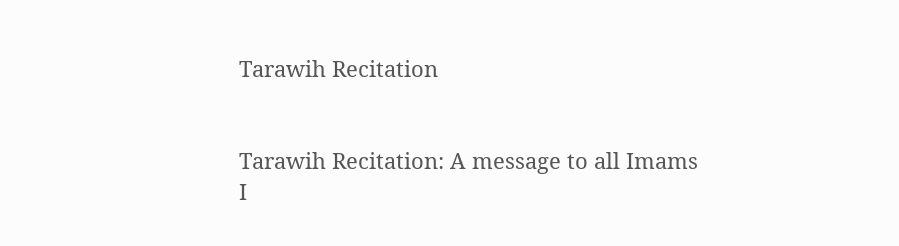Tarawih Recitation


Tarawih Recitation: A message to all Imams
I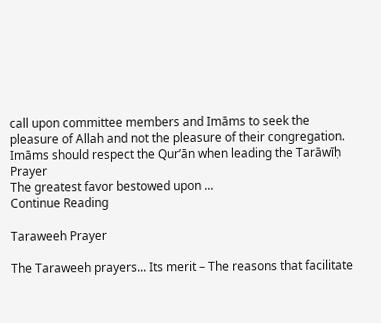call upon committee members and Imāms to seek the pleasure of Allah and not the pleasure of their congregation.
Imāms should respect the Qur’ān when leading the Tarāwīḥ Prayer
The greatest favor bestowed upon ...
Continue Reading

Taraweeh Prayer

The Taraweeh prayers... Its merit – The reasons that facilitate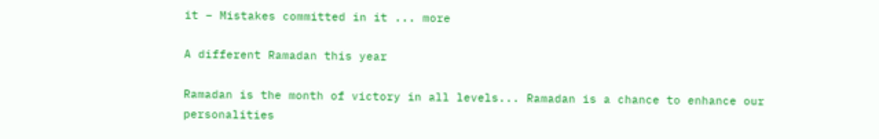it – Mistakes committed in it ... more

A different Ramadan this year

Ramadan is the month of victory in all levels... Ramadan is a chance to enhance our personalities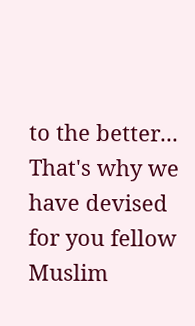to the better... That's why we have devised for you fellow Muslim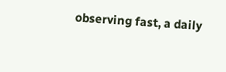observing fast, a daily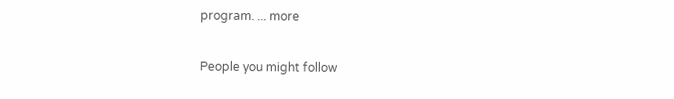program. ... more

People you might follow